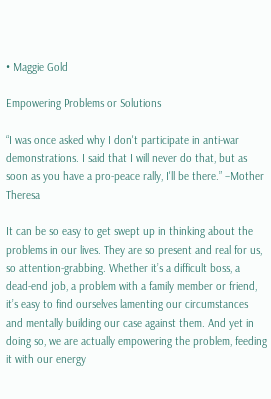• Maggie Gold

Empowering Problems or Solutions

“I was once asked why I don't participate in anti-war demonstrations. I said that I will never do that, but as soon as you have a pro-peace rally, I'll be there.” –Mother Theresa

It can be so easy to get swept up in thinking about the problems in our lives. They are so present and real for us, so attention-grabbing. Whether it’s a difficult boss, a dead-end job, a problem with a family member or friend, it’s easy to find ourselves lamenting our circumstances and mentally building our case against them. And yet in doing so, we are actually empowering the problem, feeding it with our energy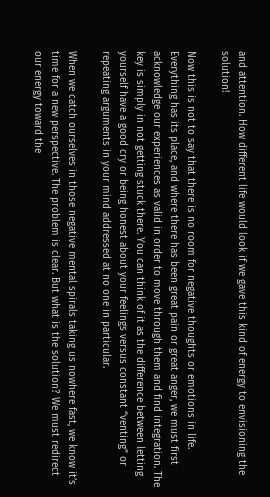and attention. How different life would look if we gave this kind of energy to envisioning the solution!

Now this is not to say that there is no room for negative thoughts or emotions in life. Everything has its place, and where there has been great pain or great anger, we must first acknowledge our experiences as valid in order to move through them and find integration. The key is simply in not getting stuck there. You can think of it as the difference between letting yourself have a good cry or being honest about your feelings versus constant “venting” or repeating arguments in your mind addressed at no one in particular.

When we catch ourselves in those negative mental spirals taking us nowhere fast, we know it’s time for a new perspective. The problem is clear. But what is the solution? We must redirect our energy toward the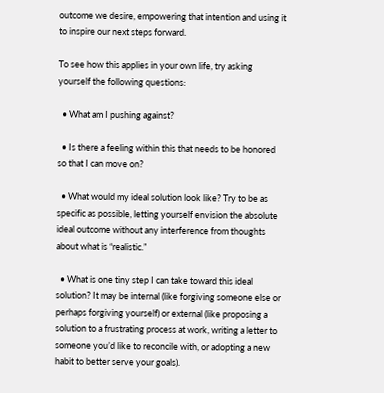outcome we desire, empowering that intention and using it to inspire our next steps forward.

To see how this applies in your own life, try asking yourself the following questions:

  • What am I pushing against?

  • Is there a feeling within this that needs to be honored so that I can move on?

  • What would my ideal solution look like? Try to be as specific as possible, letting yourself envision the absolute ideal outcome without any interference from thoughts about what is “realistic.”

  • What is one tiny step I can take toward this ideal solution? It may be internal (like forgiving someone else or perhaps forgiving yourself) or external (like proposing a solution to a frustrating process at work, writing a letter to someone you’d like to reconcile with, or adopting a new habit to better serve your goals).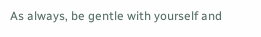As always, be gentle with yourself and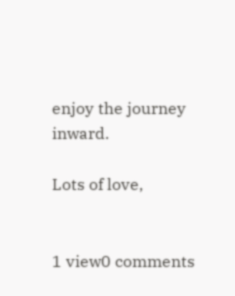enjoy the journey inward.

Lots of love,


1 view0 comments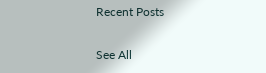Recent Posts

See All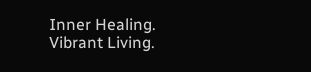Inner Healing. Vibrant Living.